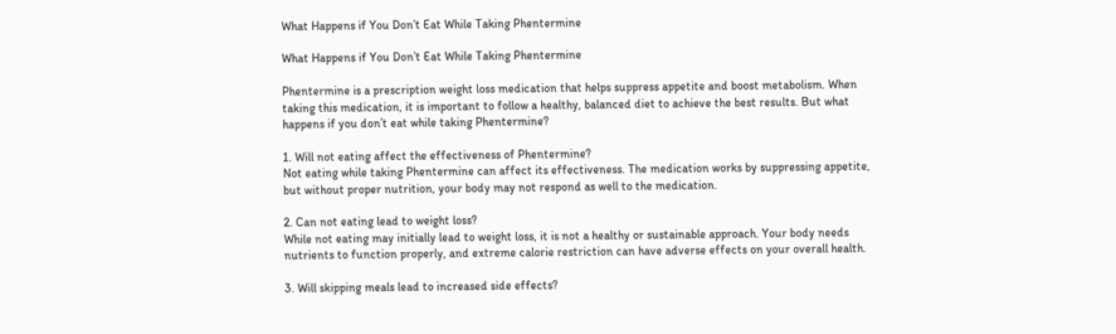What Happens if You Don’t Eat While Taking Phentermine

What Happens if You Don’t Eat While Taking Phentermine

Phentermine is a prescription weight loss medication that helps suppress appetite and boost metabolism. When taking this medication, it is important to follow a healthy, balanced diet to achieve the best results. But what happens if you don’t eat while taking Phentermine?

1. Will not eating affect the effectiveness of Phentermine?
Not eating while taking Phentermine can affect its effectiveness. The medication works by suppressing appetite, but without proper nutrition, your body may not respond as well to the medication.

2. Can not eating lead to weight loss?
While not eating may initially lead to weight loss, it is not a healthy or sustainable approach. Your body needs nutrients to function properly, and extreme calorie restriction can have adverse effects on your overall health.

3. Will skipping meals lead to increased side effects?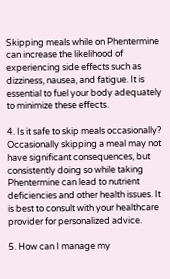Skipping meals while on Phentermine can increase the likelihood of experiencing side effects such as dizziness, nausea, and fatigue. It is essential to fuel your body adequately to minimize these effects.

4. Is it safe to skip meals occasionally?
Occasionally skipping a meal may not have significant consequences, but consistently doing so while taking Phentermine can lead to nutrient deficiencies and other health issues. It is best to consult with your healthcare provider for personalized advice.

5. How can I manage my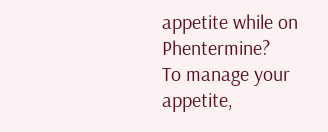appetite while on Phentermine?
To manage your appetite,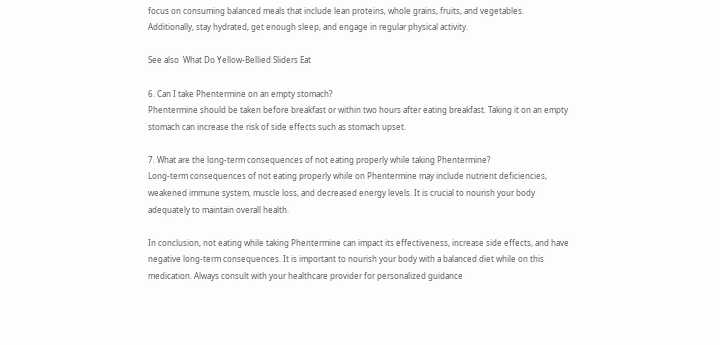focus on consuming balanced meals that include lean proteins, whole grains, fruits, and vegetables. Additionally, stay hydrated, get enough sleep, and engage in regular physical activity.

See also  What Do Yellow-Bellied Sliders Eat

6. Can I take Phentermine on an empty stomach?
Phentermine should be taken before breakfast or within two hours after eating breakfast. Taking it on an empty stomach can increase the risk of side effects such as stomach upset.

7. What are the long-term consequences of not eating properly while taking Phentermine?
Long-term consequences of not eating properly while on Phentermine may include nutrient deficiencies, weakened immune system, muscle loss, and decreased energy levels. It is crucial to nourish your body adequately to maintain overall health.

In conclusion, not eating while taking Phentermine can impact its effectiveness, increase side effects, and have negative long-term consequences. It is important to nourish your body with a balanced diet while on this medication. Always consult with your healthcare provider for personalized guidance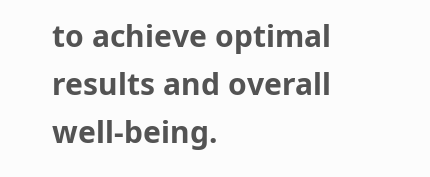to achieve optimal results and overall well-being.